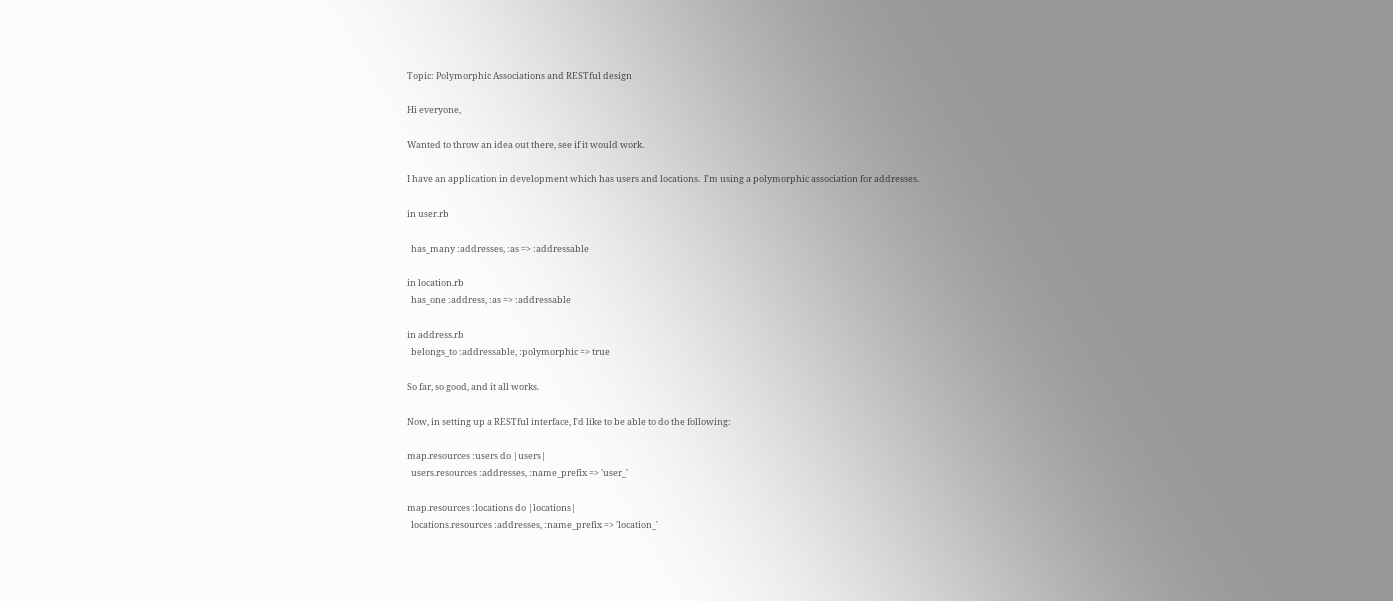Topic: Polymorphic Associations and RESTful design

Hi everyone,

Wanted to throw an idea out there, see if it would work.

I have an application in development which has users and locations.  I'm using a polymorphic association for addresses.

in user.rb

  has_many :addresses, :as => :addressable

in location.rb
  has_one :address, :as => :addressable

in address.rb
  belongs_to :addressable, :polymorphic => true

So far, so good, and it all works.

Now, in setting up a RESTful interface, I'd like to be able to do the following:

map.resources :users do |users|
  users.resources :addresses, :name_prefix => 'user_'

map.resources :locations do |locations|
  locations.resources :addresses, :name_prefix => 'location_'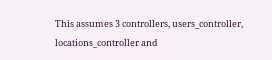This assumes 3 controllers, users_controller, locations_controller and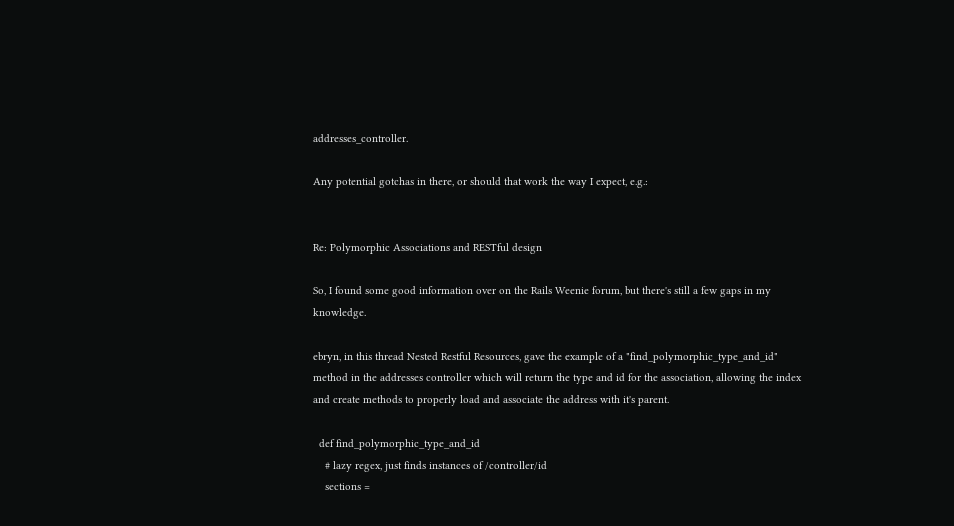addresses_controller.

Any potential gotchas in there, or should that work the way I expect, e.g.:


Re: Polymorphic Associations and RESTful design

So, I found some good information over on the Rails Weenie forum, but there's still a few gaps in my knowledge.

ebryn, in this thread Nested Restful Resources, gave the example of a "find_polymorphic_type_and_id" method in the addresses controller which will return the type and id for the association, allowing the index and create methods to properly load and associate the address with it's parent.

  def find_polymorphic_type_and_id
    # lazy regex, just finds instances of /controller/id
    sections =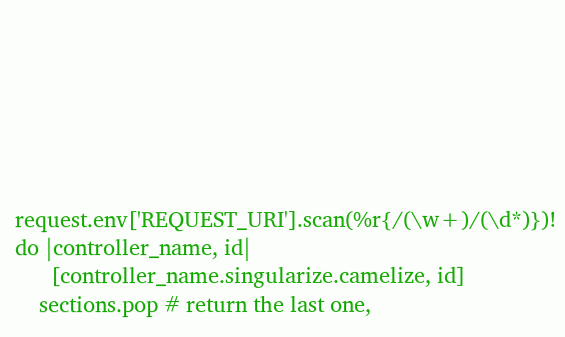request.env['REQUEST_URI'].scan(%r{/(\w+)/(\d*)})! do |controller_name, id|
      [controller_name.singularize.camelize, id]
    sections.pop # return the last one,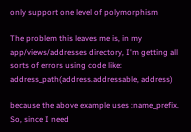only support one level of polymorphism

The problem this leaves me is, in my app/views/addresses directory, I'm getting all sorts of errors using code like:
address_path(address.addressable, address)

because the above example uses :name_prefix.  So, since I need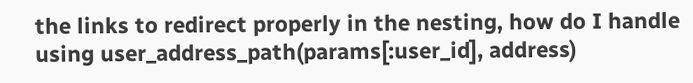the links to redirect properly in the nesting, how do I handle using user_address_path(params[:user_id], address)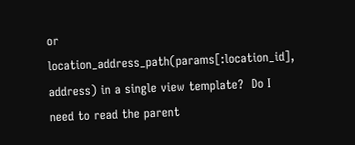or location_address_path(params[:location_id], address) in a single view template?  Do I need to read the parent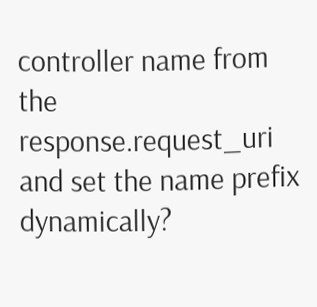controller name from the response.request_uri and set the name prefix dynamically?